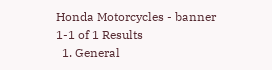Honda Motorcycles - banner
1-1 of 1 Results
  1. General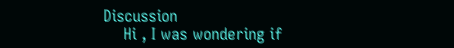Discussion
    Hi , I was wondering if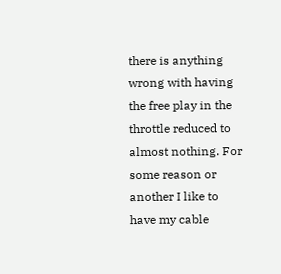there is anything wrong with having the free play in the throttle reduced to almost nothing. For some reason or another I like to have my cable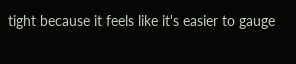tight because it feels like it's easier to gauge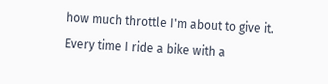how much throttle I'm about to give it. Every time I ride a bike with a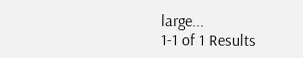large...
1-1 of 1 Results